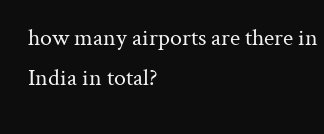how many airports are there in India in total?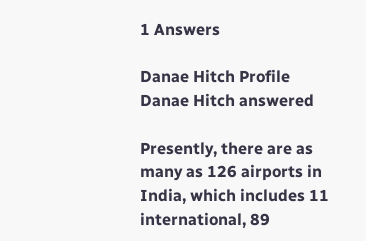1 Answers

Danae Hitch Profile
Danae Hitch answered

Presently, there are as many as 126 airports in India, which includes 11 international, 89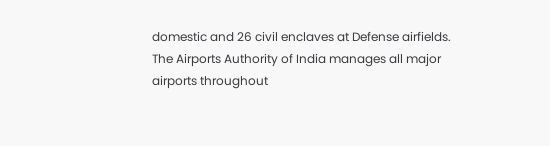domestic and 26 civil enclaves at Defense airfields. The Airports Authority of India manages all major airports throughout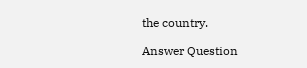the country.

Answer Question